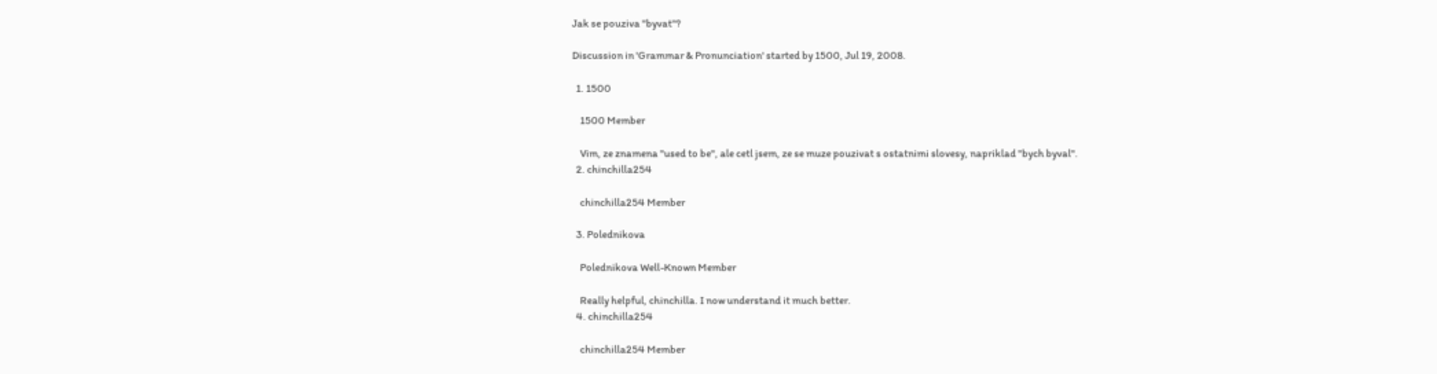Jak se pouziva "byvat"?

Discussion in 'Grammar & Pronunciation' started by 1500, Jul 19, 2008.

  1. 1500

    1500 Member

    Vim, ze znamena "used to be", ale cetl jsem, ze se muze pouzivat s ostatnimi slovesy, napriklad "bych byval".
  2. chinchilla254

    chinchilla254 Member

  3. Polednikova

    Polednikova Well-Known Member

    Really helpful, chinchilla. I now understand it much better.
  4. chinchilla254

    chinchilla254 Member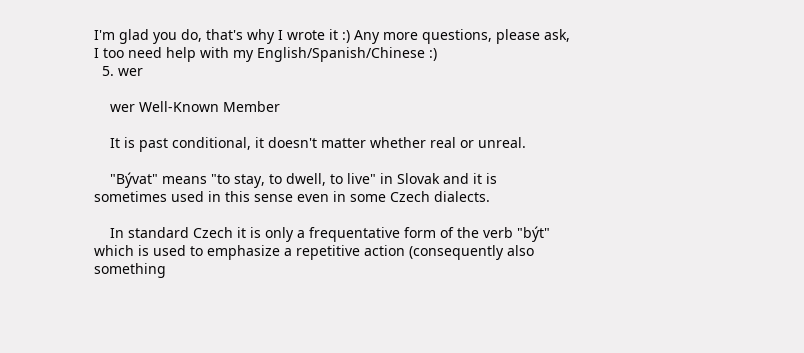I'm glad you do, that's why I wrote it :) Any more questions, please ask, I too need help with my English/Spanish/Chinese :)
  5. wer

    wer Well-Known Member

    It is past conditional, it doesn't matter whether real or unreal.

    "Bývat" means "to stay, to dwell, to live" in Slovak and it is sometimes used in this sense even in some Czech dialects.

    In standard Czech it is only a frequentative form of the verb "být" which is used to emphasize a repetitive action (consequently also something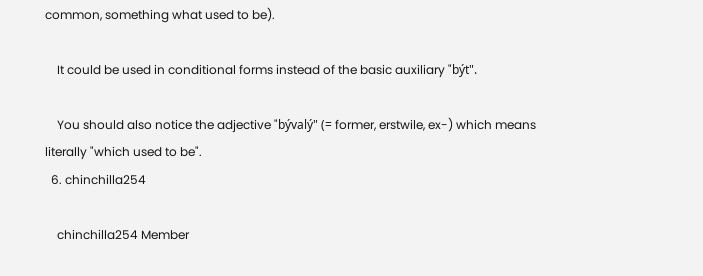common, something what used to be).

    It could be used in conditional forms instead of the basic auxiliary "být".

    You should also notice the adjective "bývalý" (= former, erstwile, ex-) which means literally "which used to be".
  6. chinchilla254

    chinchilla254 Member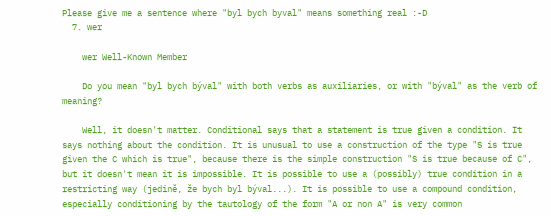Please give me a sentence where "byl bych byval" means something real :-D
  7. wer

    wer Well-Known Member

    Do you mean "byl bych býval" with both verbs as auxiliaries, or with "býval" as the verb of meaning?

    Well, it doesn't matter. Conditional says that a statement is true given a condition. It says nothing about the condition. It is unusual to use a construction of the type "S is true given the C which is true", because there is the simple construction "S is true because of C", but it doesn't mean it is impossible. It is possible to use a (possibly) true condition in a restricting way (jedině, že bych byl býval...). It is possible to use a compound condition, especially conditioning by the tautology of the form "A or non A" is very common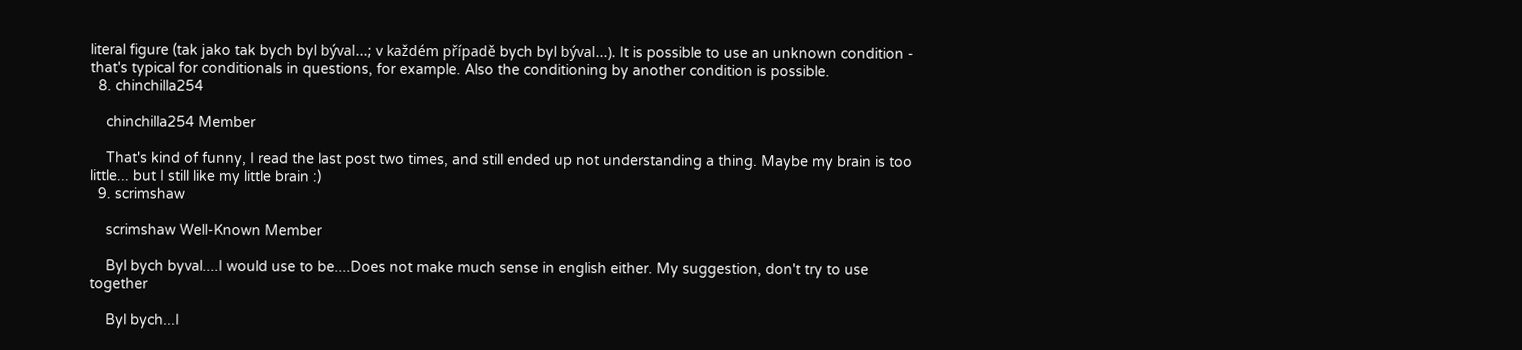literal figure (tak jako tak bych byl býval...; v každém případě bych byl býval...). It is possible to use an unknown condition - that's typical for conditionals in questions, for example. Also the conditioning by another condition is possible.
  8. chinchilla254

    chinchilla254 Member

    That's kind of funny, I read the last post two times, and still ended up not understanding a thing. Maybe my brain is too little... but I still like my little brain :)
  9. scrimshaw

    scrimshaw Well-Known Member

    Byl bych byval....I would use to be....Does not make much sense in english either. My suggestion, don't try to use together

    Byl bych...I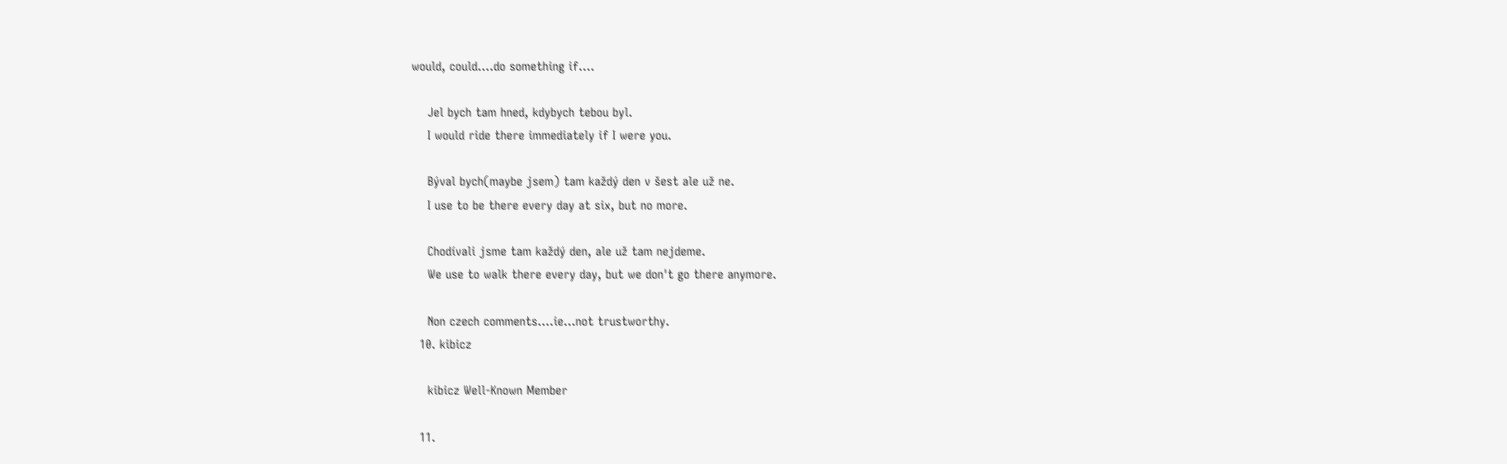would, could....do something if....

    Jel bych tam hned, kdybych tebou byl.
    I would ride there immediately if I were you.

    Býval bych(maybe jsem) tam každý den v šest ale už ne.
    I use to be there every day at six, but no more.

    Chodívali jsme tam každý den, ale už tam nejdeme.
    We use to walk there every day, but we don't go there anymore.

    Non czech comments....ie...not trustworthy.
  10. kibicz

    kibicz Well-Known Member

  11.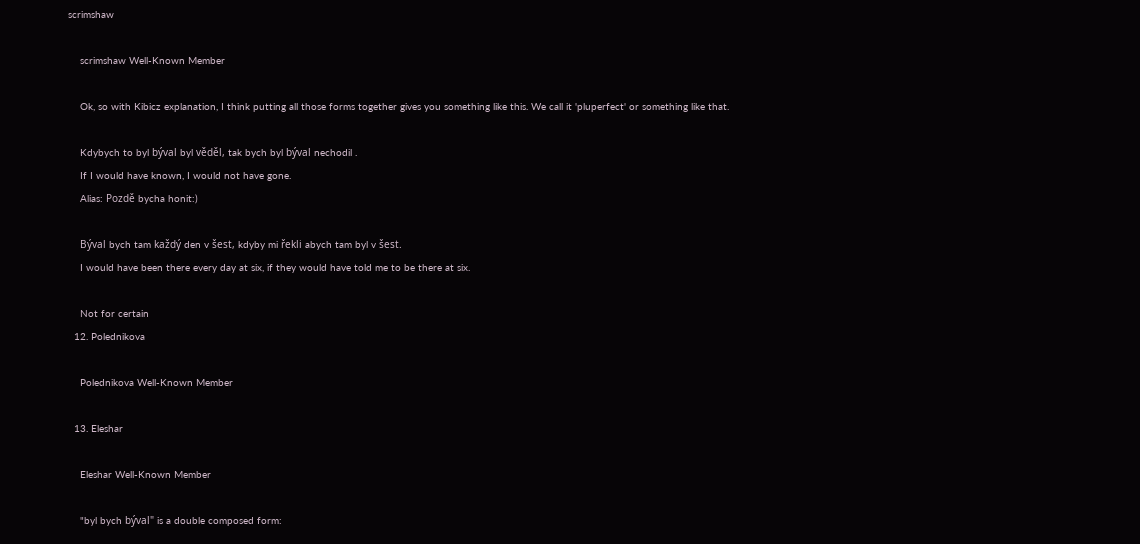scrimshaw

    scrimshaw Well-Known Member

    Ok, so with Kibicz explanation, I think putting all those forms together gives you something like this. We call it 'pluperfect' or something like that.

    Kdybych to byl býval byl věděl, tak bych byl býval nechodil .
    If I would have known, I would not have gone.
    Alias: Pozdě bycha honit:)

    Býval bych tam každý den v šest, kdyby mi řekli abych tam byl v šest.
    I would have been there every day at six, if they would have told me to be there at six.

    Not for certain
  12. Polednikova

    Polednikova Well-Known Member

  13. Eleshar

    Eleshar Well-Known Member

    "byl bych býval" is a double composed form: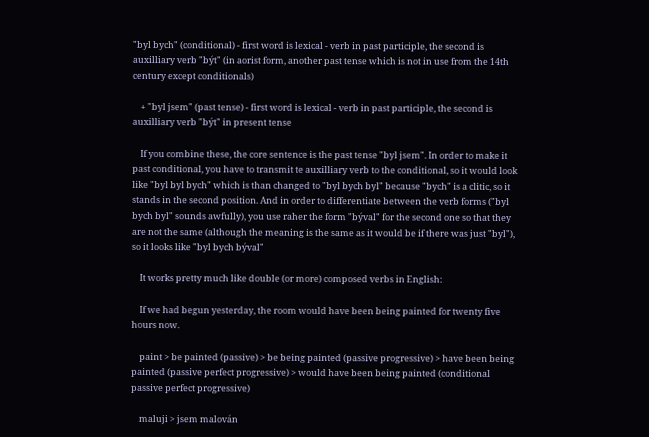"byl bych" (conditional) - first word is lexical - verb in past participle, the second is auxilliary verb "být" (in aorist form, another past tense which is not in use from the 14th century except conditionals)

    + "byl jsem" (past tense) - first word is lexical - verb in past participle, the second is auxilliary verb "být" in present tense

    If you combine these, the core sentence is the past tense "byl jsem". In order to make it past conditional, you have to transmit te auxilliary verb to the conditional, so it would look like "byl byl bych" which is than changed to "byl bych byl" because "bych" is a clitic, so it stands in the second position. And in order to differentiate between the verb forms ("byl bych byl" sounds awfully), you use raher the form "býval" for the second one so that they are not the same (although the meaning is the same as it would be if there was just "byl"), so it looks like "byl bych býval"

    It works pretty much like double (or more) composed verbs in English:

    If we had begun yesterday, the room would have been being painted for twenty five hours now.

    paint > be painted (passive) > be being painted (passive progressive) > have been being painted (passive perfect progressive) > would have been being painted (conditional passive perfect progressive)

    maluji > jsem malován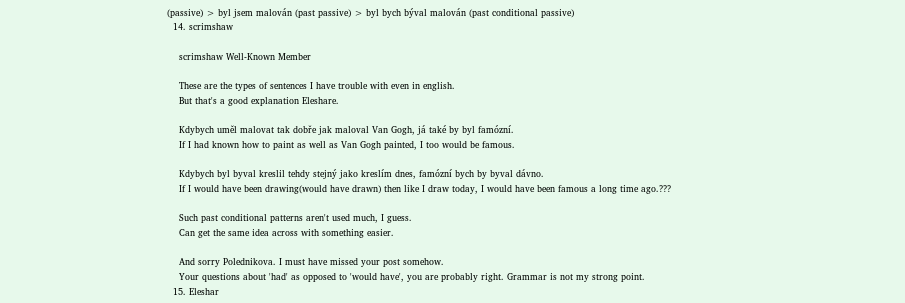(passive) > byl jsem malován (past passive) > byl bych býval malován (past conditional passive)
  14. scrimshaw

    scrimshaw Well-Known Member

    These are the types of sentences I have trouble with even in english.
    But that's a good explanation Eleshare.

    Kdybych uměl malovat tak dobře jak maloval Van Gogh, já také by byl famózní.
    If I had known how to paint as well as Van Gogh painted, I too would be famous.

    Kdybych byl byval kreslil tehdy stejný jako kreslím dnes, famózní bych by byval dávno.
    If I would have been drawing(would have drawn) then like I draw today, I would have been famous a long time ago.???

    Such past conditional patterns aren't used much, I guess.
    Can get the same idea across with something easier.

    And sorry Polednikova. I must have missed your post somehow.
    Your questions about 'had' as opposed to 'would have', you are probably right. Grammar is not my strong point.
  15. Eleshar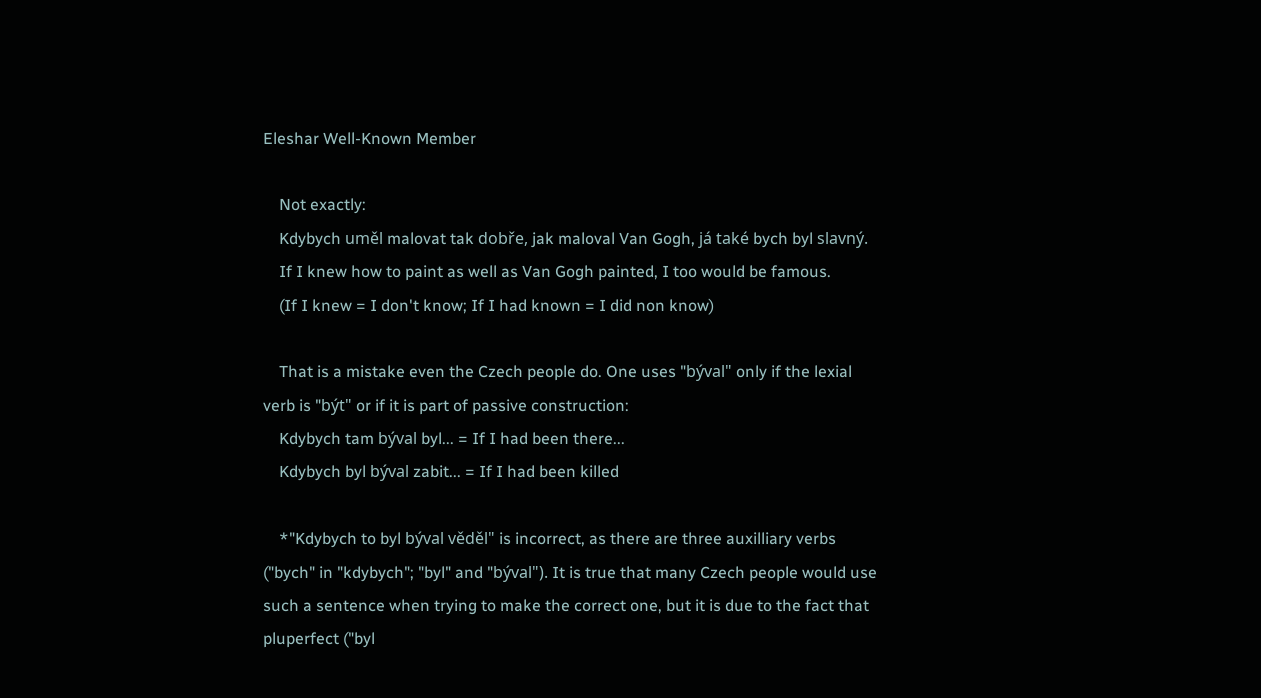Eleshar Well-Known Member

    Not exactly:
    Kdybych uměl malovat tak dobře, jak maloval Van Gogh, já také bych byl slavný.
    If I knew how to paint as well as Van Gogh painted, I too would be famous.
    (If I knew = I don't know; If I had known = I did non know)

    That is a mistake even the Czech people do. One uses "býval" only if the lexial verb is "být" or if it is part of passive construction:
    Kdybych tam býval byl... = If I had been there...
    Kdybych byl býval zabit... = If I had been killed

    *"Kdybych to byl býval věděl" is incorrect, as there are three auxilliary verbs ("bych" in "kdybych"; "byl" and "býval"). It is true that many Czech people would use such a sentence when trying to make the correct one, but it is due to the fact that pluperfect ("byl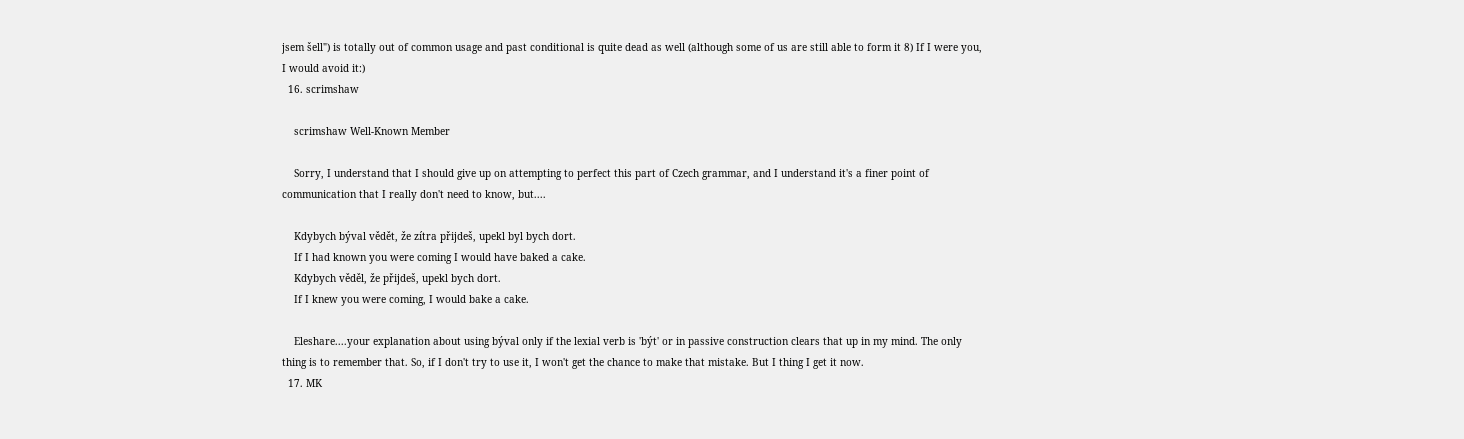jsem šell") is totally out of common usage and past conditional is quite dead as well (although some of us are still able to form it 8) If I were you, I would avoid it:)
  16. scrimshaw

    scrimshaw Well-Known Member

    Sorry, I understand that I should give up on attempting to perfect this part of Czech grammar, and I understand it's a finer point of communication that I really don't need to know, but....

    Kdybych býval vědět, že zítra přijdeš, upekl byl bych dort.
    If I had known you were coming I would have baked a cake.
    Kdybych věděl, že přijdeš, upekl bych dort.
    If I knew you were coming, I would bake a cake.

    Eleshare....your explanation about using býval only if the lexial verb is 'být' or in passive construction clears that up in my mind. The only thing is to remember that. So, if I don't try to use it, I won't get the chance to make that mistake. But I thing I get it now.
  17. MK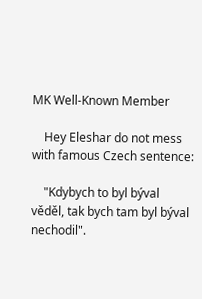MK Well-Known Member

    Hey Eleshar do not mess with famous Czech sentence:

    "Kdybych to byl býval věděl, tak bych tam byl býval nechodil".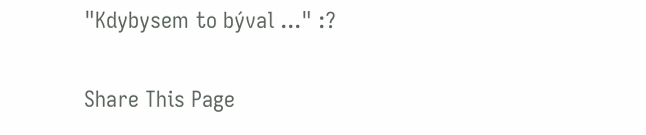"Kdybysem to býval ..." :?

Share This Page